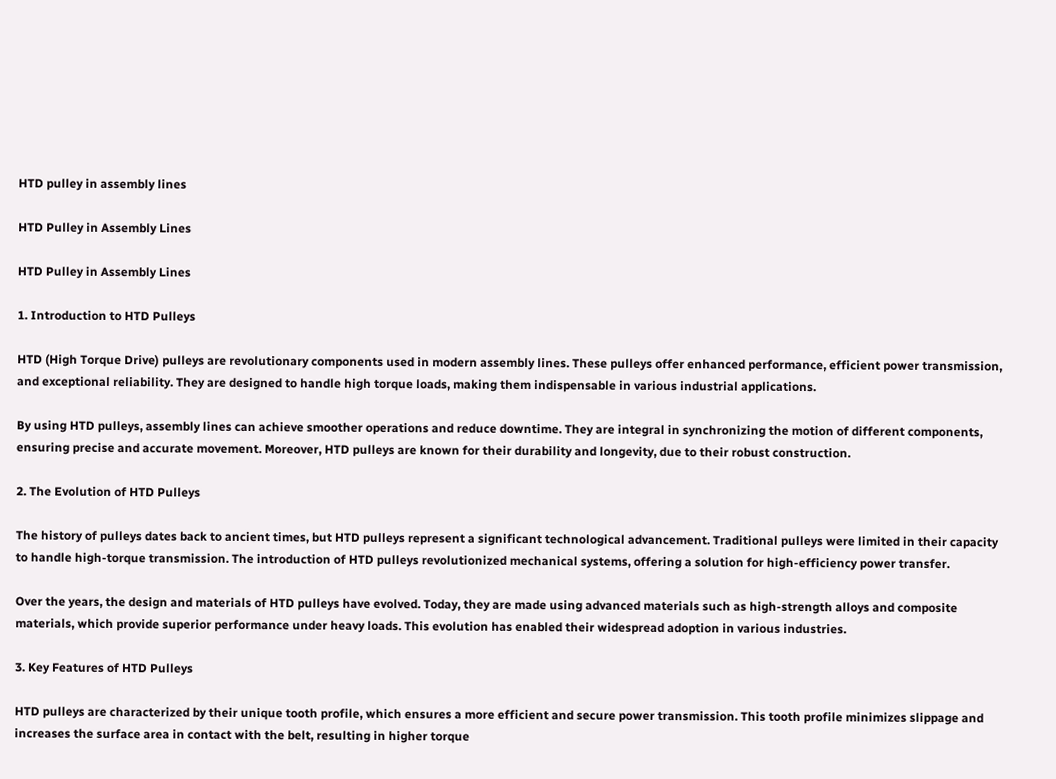HTD pulley in assembly lines

HTD Pulley in Assembly Lines

HTD Pulley in Assembly Lines

1. Introduction to HTD Pulleys

HTD (High Torque Drive) pulleys are revolutionary components used in modern assembly lines. These pulleys offer enhanced performance, efficient power transmission, and exceptional reliability. They are designed to handle high torque loads, making them indispensable in various industrial applications.

By using HTD pulleys, assembly lines can achieve smoother operations and reduce downtime. They are integral in synchronizing the motion of different components, ensuring precise and accurate movement. Moreover, HTD pulleys are known for their durability and longevity, due to their robust construction.

2. The Evolution of HTD Pulleys

The history of pulleys dates back to ancient times, but HTD pulleys represent a significant technological advancement. Traditional pulleys were limited in their capacity to handle high-torque transmission. The introduction of HTD pulleys revolutionized mechanical systems, offering a solution for high-efficiency power transfer.

Over the years, the design and materials of HTD pulleys have evolved. Today, they are made using advanced materials such as high-strength alloys and composite materials, which provide superior performance under heavy loads. This evolution has enabled their widespread adoption in various industries.

3. Key Features of HTD Pulleys

HTD pulleys are characterized by their unique tooth profile, which ensures a more efficient and secure power transmission. This tooth profile minimizes slippage and increases the surface area in contact with the belt, resulting in higher torque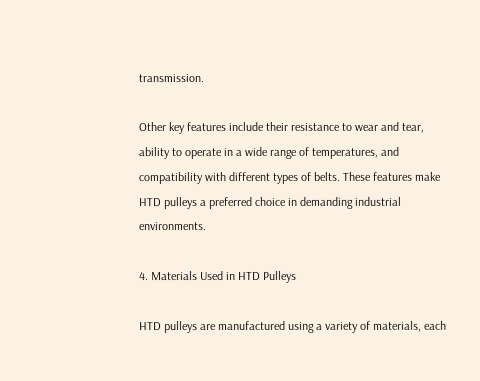transmission.

Other key features include their resistance to wear and tear, ability to operate in a wide range of temperatures, and compatibility with different types of belts. These features make HTD pulleys a preferred choice in demanding industrial environments.

4. Materials Used in HTD Pulleys

HTD pulleys are manufactured using a variety of materials, each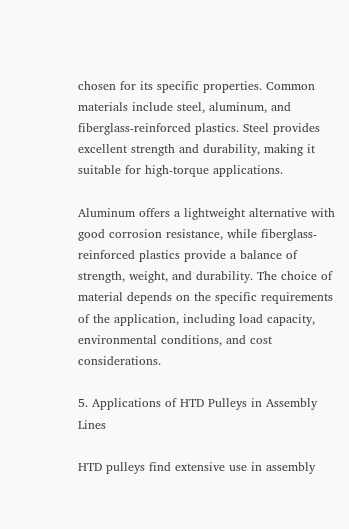chosen for its specific properties. Common materials include steel, aluminum, and fiberglass-reinforced plastics. Steel provides excellent strength and durability, making it suitable for high-torque applications.

Aluminum offers a lightweight alternative with good corrosion resistance, while fiberglass-reinforced plastics provide a balance of strength, weight, and durability. The choice of material depends on the specific requirements of the application, including load capacity, environmental conditions, and cost considerations.

5. Applications of HTD Pulleys in Assembly Lines

HTD pulleys find extensive use in assembly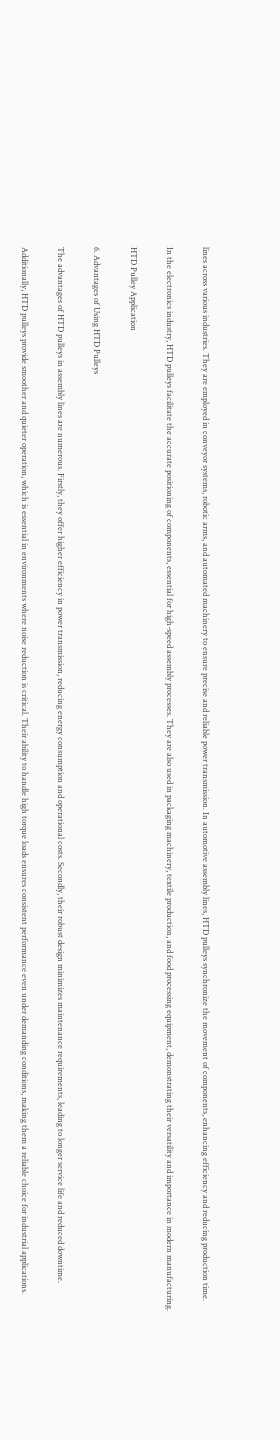lines across various industries. They are employed in conveyor systems, robotic arms, and automated machinery to ensure precise and reliable power transmission. In automotive assembly lines, HTD pulleys synchronize the movement of components, enhancing efficiency and reducing production time.

In the electronics industry, HTD pulleys facilitate the accurate positioning of components, essential for high-speed assembly processes. They are also used in packaging machinery, textile production, and food processing equipment, demonstrating their versatility and importance in modern manufacturing.

HTD Pulley Application

6. Advantages of Using HTD Pulleys

The advantages of HTD pulleys in assembly lines are numerous. Firstly, they offer higher efficiency in power transmission, reducing energy consumption and operational costs. Secondly, their robust design minimizes maintenance requirements, leading to longer service life and reduced downtime.

Additionally, HTD pulleys provide smoother and quieter operation, which is essential in environments where noise reduction is critical. Their ability to handle high torque loads ensures consistent performance even under demanding conditions, making them a reliable choice for industrial applications.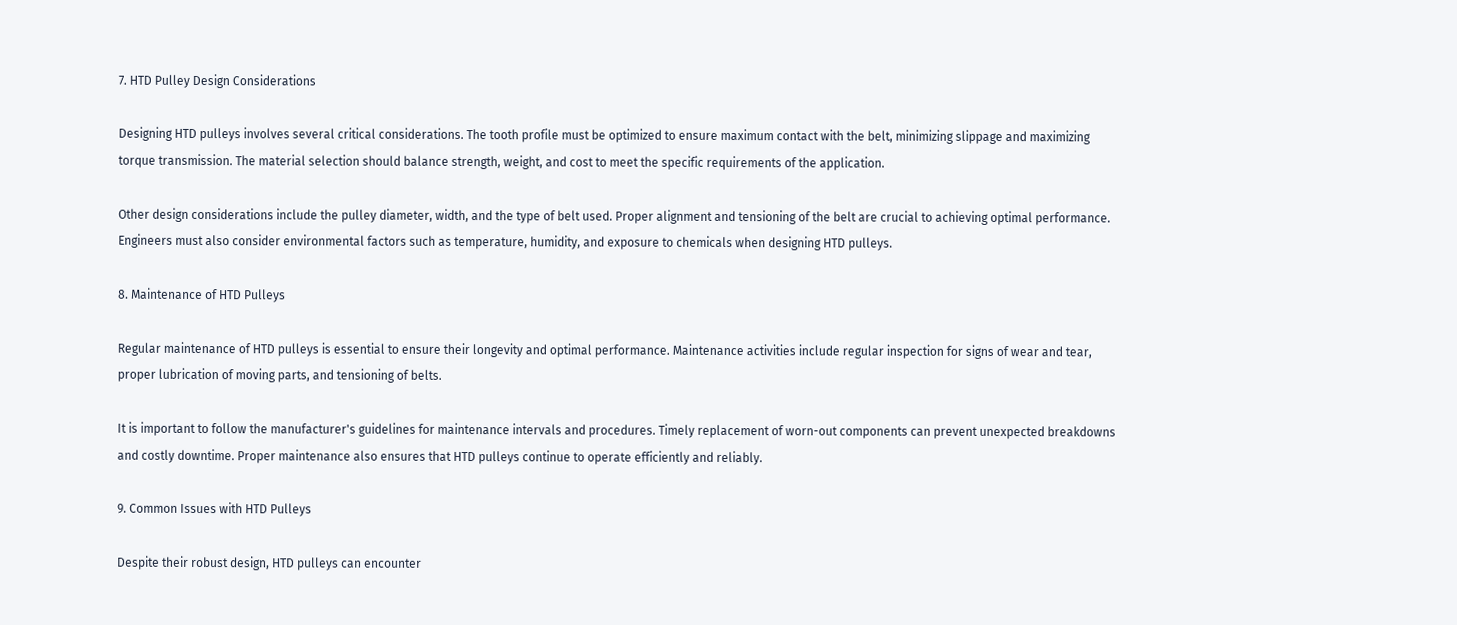7. HTD Pulley Design Considerations

Designing HTD pulleys involves several critical considerations. The tooth profile must be optimized to ensure maximum contact with the belt, minimizing slippage and maximizing torque transmission. The material selection should balance strength, weight, and cost to meet the specific requirements of the application.

Other design considerations include the pulley diameter, width, and the type of belt used. Proper alignment and tensioning of the belt are crucial to achieving optimal performance. Engineers must also consider environmental factors such as temperature, humidity, and exposure to chemicals when designing HTD pulleys.

8. Maintenance of HTD Pulleys

Regular maintenance of HTD pulleys is essential to ensure their longevity and optimal performance. Maintenance activities include regular inspection for signs of wear and tear, proper lubrication of moving parts, and tensioning of belts.

It is important to follow the manufacturer's guidelines for maintenance intervals and procedures. Timely replacement of worn-out components can prevent unexpected breakdowns and costly downtime. Proper maintenance also ensures that HTD pulleys continue to operate efficiently and reliably.

9. Common Issues with HTD Pulleys

Despite their robust design, HTD pulleys can encounter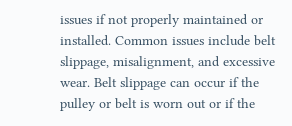issues if not properly maintained or installed. Common issues include belt slippage, misalignment, and excessive wear. Belt slippage can occur if the pulley or belt is worn out or if the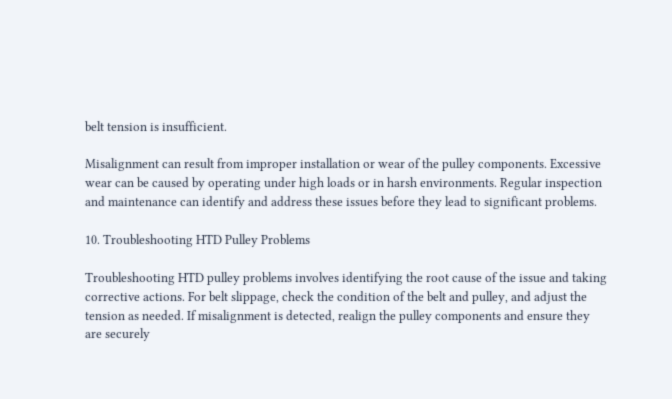belt tension is insufficient.

Misalignment can result from improper installation or wear of the pulley components. Excessive wear can be caused by operating under high loads or in harsh environments. Regular inspection and maintenance can identify and address these issues before they lead to significant problems.

10. Troubleshooting HTD Pulley Problems

Troubleshooting HTD pulley problems involves identifying the root cause of the issue and taking corrective actions. For belt slippage, check the condition of the belt and pulley, and adjust the tension as needed. If misalignment is detected, realign the pulley components and ensure they are securely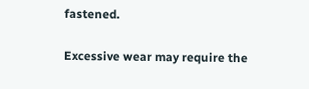fastened.

Excessive wear may require the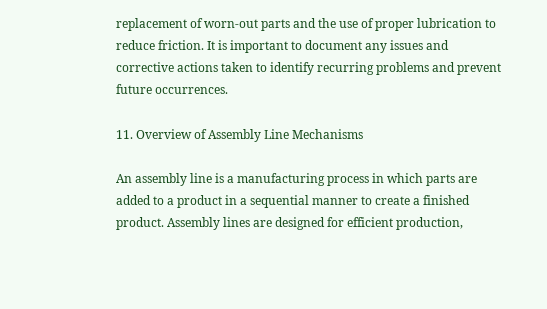replacement of worn-out parts and the use of proper lubrication to reduce friction. It is important to document any issues and corrective actions taken to identify recurring problems and prevent future occurrences.

11. Overview of Assembly Line Mechanisms

An assembly line is a manufacturing process in which parts are added to a product in a sequential manner to create a finished product. Assembly lines are designed for efficient production,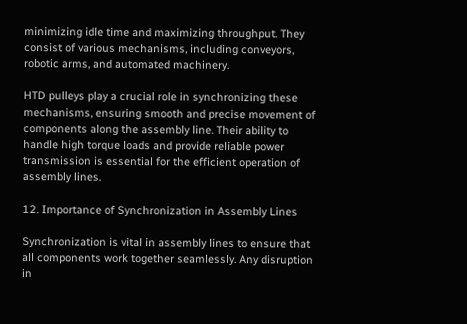minimizing idle time and maximizing throughput. They consist of various mechanisms, including conveyors, robotic arms, and automated machinery.

HTD pulleys play a crucial role in synchronizing these mechanisms, ensuring smooth and precise movement of components along the assembly line. Their ability to handle high torque loads and provide reliable power transmission is essential for the efficient operation of assembly lines.

12. Importance of Synchronization in Assembly Lines

Synchronization is vital in assembly lines to ensure that all components work together seamlessly. Any disruption in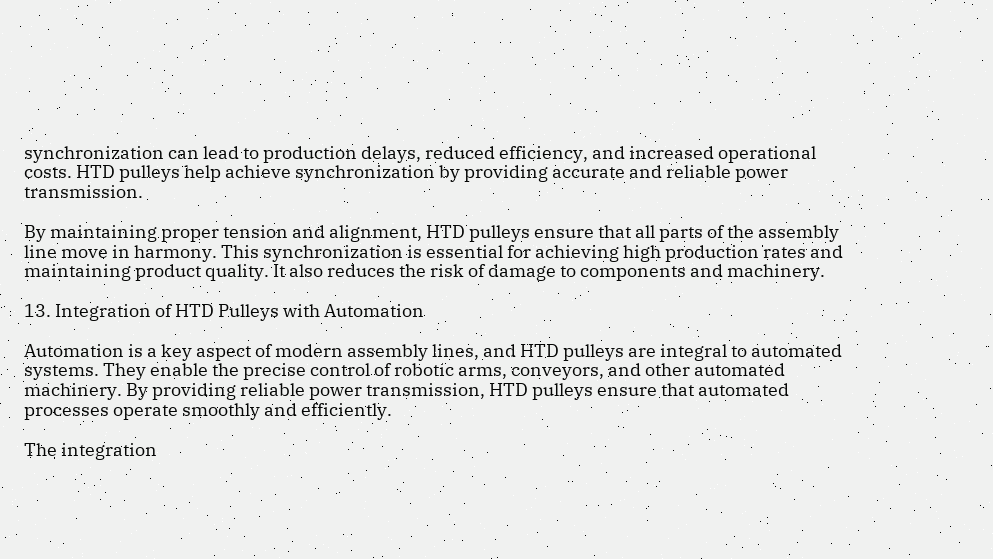synchronization can lead to production delays, reduced efficiency, and increased operational costs. HTD pulleys help achieve synchronization by providing accurate and reliable power transmission.

By maintaining proper tension and alignment, HTD pulleys ensure that all parts of the assembly line move in harmony. This synchronization is essential for achieving high production rates and maintaining product quality. It also reduces the risk of damage to components and machinery.

13. Integration of HTD Pulleys with Automation

Automation is a key aspect of modern assembly lines, and HTD pulleys are integral to automated systems. They enable the precise control of robotic arms, conveyors, and other automated machinery. By providing reliable power transmission, HTD pulleys ensure that automated processes operate smoothly and efficiently.

The integration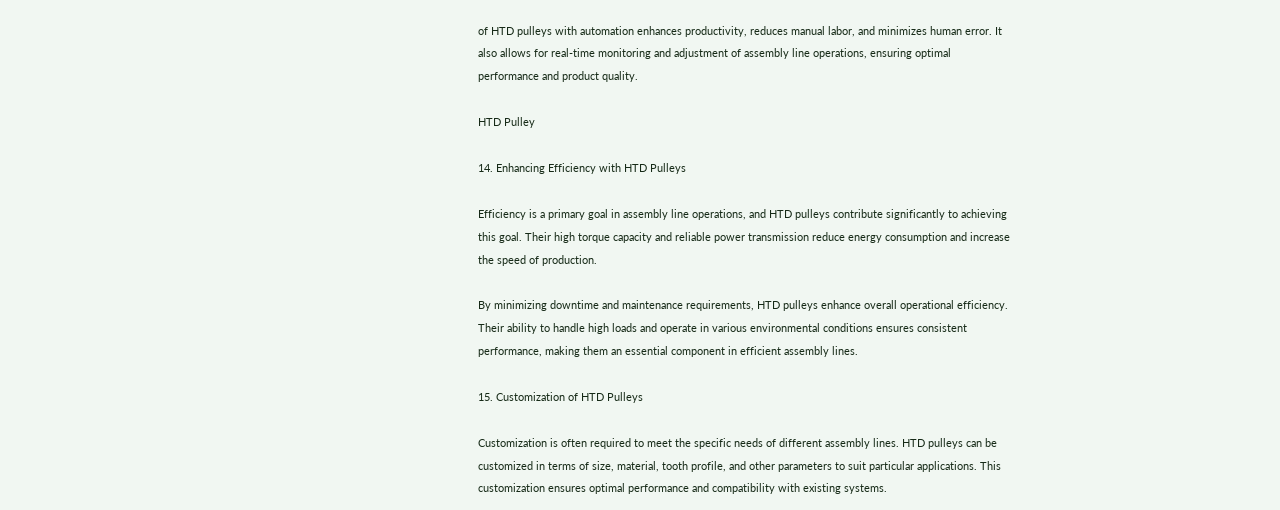of HTD pulleys with automation enhances productivity, reduces manual labor, and minimizes human error. It also allows for real-time monitoring and adjustment of assembly line operations, ensuring optimal performance and product quality.

HTD Pulley

14. Enhancing Efficiency with HTD Pulleys

Efficiency is a primary goal in assembly line operations, and HTD pulleys contribute significantly to achieving this goal. Their high torque capacity and reliable power transmission reduce energy consumption and increase the speed of production.

By minimizing downtime and maintenance requirements, HTD pulleys enhance overall operational efficiency. Their ability to handle high loads and operate in various environmental conditions ensures consistent performance, making them an essential component in efficient assembly lines.

15. Customization of HTD Pulleys

Customization is often required to meet the specific needs of different assembly lines. HTD pulleys can be customized in terms of size, material, tooth profile, and other parameters to suit particular applications. This customization ensures optimal performance and compatibility with existing systems.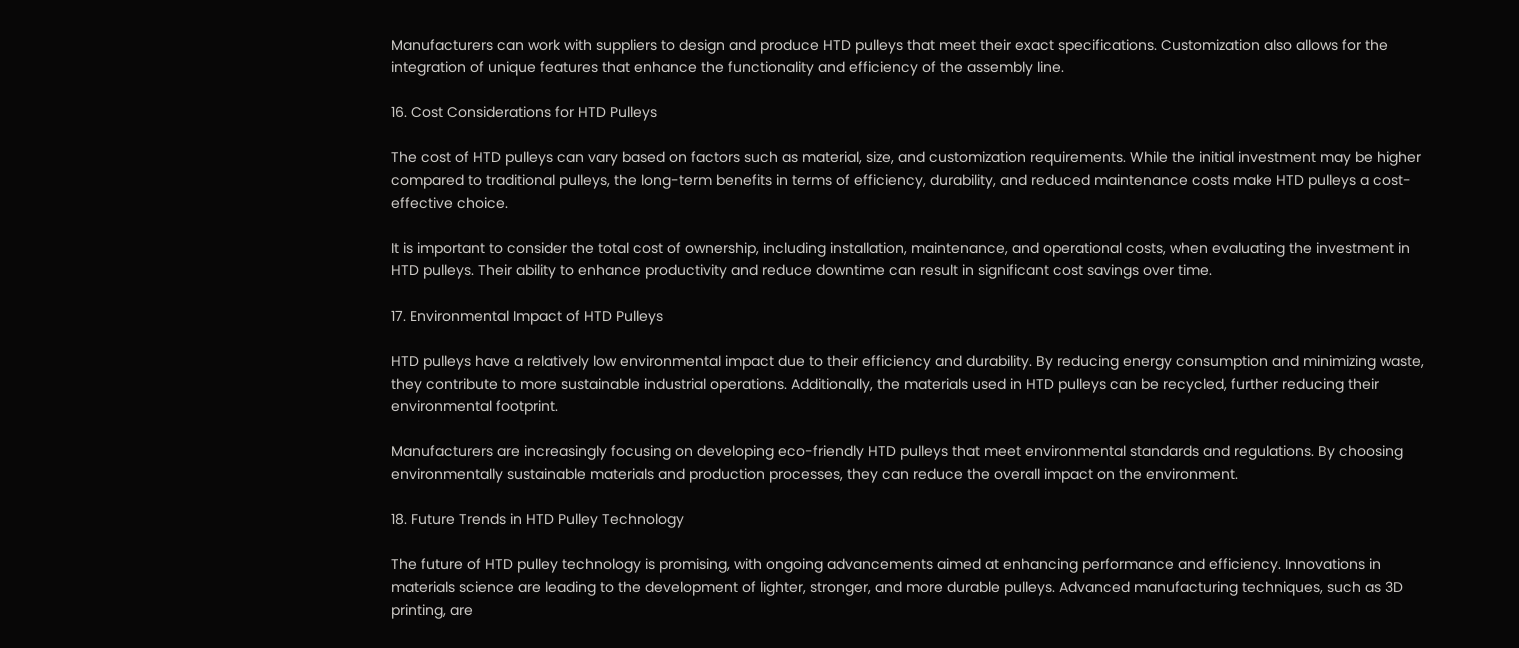Manufacturers can work with suppliers to design and produce HTD pulleys that meet their exact specifications. Customization also allows for the integration of unique features that enhance the functionality and efficiency of the assembly line.

16. Cost Considerations for HTD Pulleys

The cost of HTD pulleys can vary based on factors such as material, size, and customization requirements. While the initial investment may be higher compared to traditional pulleys, the long-term benefits in terms of efficiency, durability, and reduced maintenance costs make HTD pulleys a cost-effective choice.

It is important to consider the total cost of ownership, including installation, maintenance, and operational costs, when evaluating the investment in HTD pulleys. Their ability to enhance productivity and reduce downtime can result in significant cost savings over time.

17. Environmental Impact of HTD Pulleys

HTD pulleys have a relatively low environmental impact due to their efficiency and durability. By reducing energy consumption and minimizing waste, they contribute to more sustainable industrial operations. Additionally, the materials used in HTD pulleys can be recycled, further reducing their environmental footprint.

Manufacturers are increasingly focusing on developing eco-friendly HTD pulleys that meet environmental standards and regulations. By choosing environmentally sustainable materials and production processes, they can reduce the overall impact on the environment.

18. Future Trends in HTD Pulley Technology

The future of HTD pulley technology is promising, with ongoing advancements aimed at enhancing performance and efficiency. Innovations in materials science are leading to the development of lighter, stronger, and more durable pulleys. Advanced manufacturing techniques, such as 3D printing, are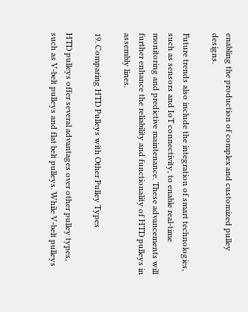enabling the production of complex and customized pulley designs.

Future trends also include the integration of smart technologies, such as sensors and IoT connectivity, to enable real-time monitoring and predictive maintenance. These advancements will further enhance the reliability and functionality of HTD pulleys in assembly lines.

19. Comparing HTD Pulleys with Other Pulley Types

HTD pulleys offer several advantages over other pulley types, such as V-belt pulleys and flat belt pulleys. While V-belt pulleys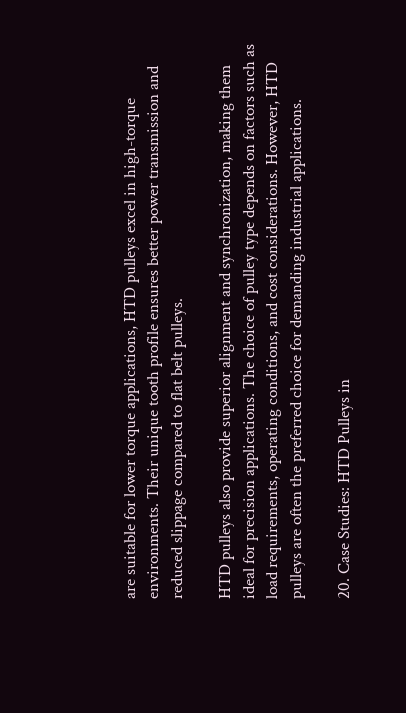are suitable for lower torque applications, HTD pulleys excel in high-torque environments. Their unique tooth profile ensures better power transmission and reduced slippage compared to flat belt pulleys.

HTD pulleys also provide superior alignment and synchronization, making them ideal for precision applications. The choice of pulley type depends on factors such as load requirements, operating conditions, and cost considerations. However, HTD pulleys are often the preferred choice for demanding industrial applications.

20. Case Studies: HTD Pulleys in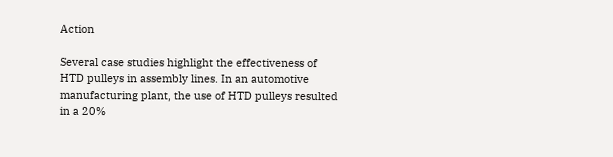Action

Several case studies highlight the effectiveness of HTD pulleys in assembly lines. In an automotive manufacturing plant, the use of HTD pulleys resulted in a 20%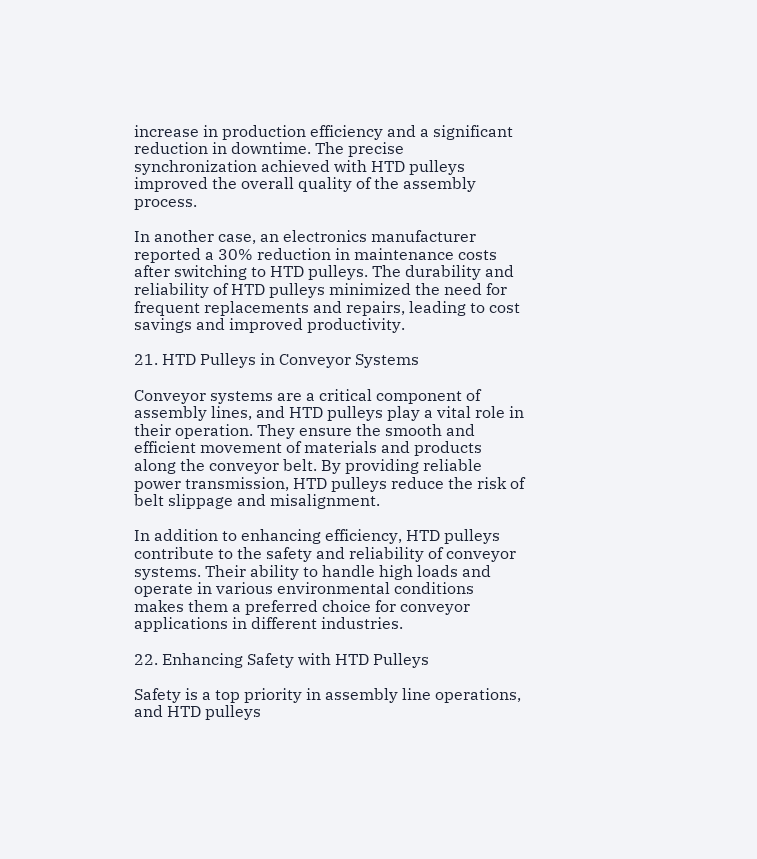increase in production efficiency and a significant reduction in downtime. The precise synchronization achieved with HTD pulleys improved the overall quality of the assembly process.

In another case, an electronics manufacturer reported a 30% reduction in maintenance costs after switching to HTD pulleys. The durability and reliability of HTD pulleys minimized the need for frequent replacements and repairs, leading to cost savings and improved productivity.

21. HTD Pulleys in Conveyor Systems

Conveyor systems are a critical component of assembly lines, and HTD pulleys play a vital role in their operation. They ensure the smooth and efficient movement of materials and products along the conveyor belt. By providing reliable power transmission, HTD pulleys reduce the risk of belt slippage and misalignment.

In addition to enhancing efficiency, HTD pulleys contribute to the safety and reliability of conveyor systems. Their ability to handle high loads and operate in various environmental conditions makes them a preferred choice for conveyor applications in different industries.

22. Enhancing Safety with HTD Pulleys

Safety is a top priority in assembly line operations, and HTD pulleys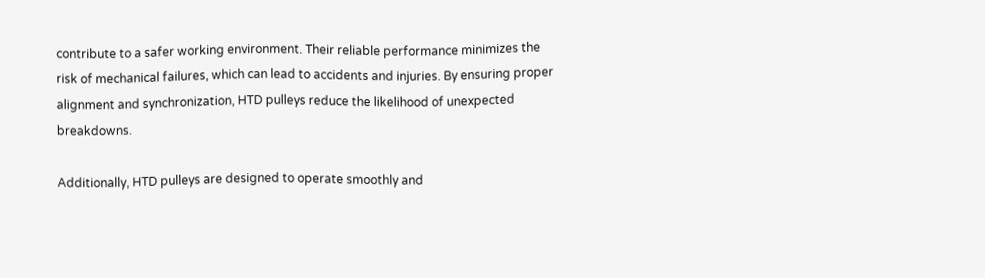contribute to a safer working environment. Their reliable performance minimizes the risk of mechanical failures, which can lead to accidents and injuries. By ensuring proper alignment and synchronization, HTD pulleys reduce the likelihood of unexpected breakdowns.

Additionally, HTD pulleys are designed to operate smoothly and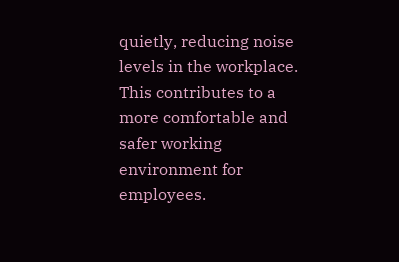quietly, reducing noise levels in the workplace. This contributes to a more comfortable and safer working environment for employees.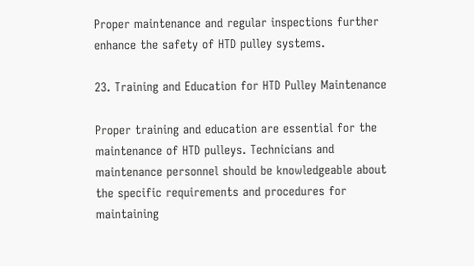Proper maintenance and regular inspections further enhance the safety of HTD pulley systems.

23. Training and Education for HTD Pulley Maintenance

Proper training and education are essential for the maintenance of HTD pulleys. Technicians and maintenance personnel should be knowledgeable about the specific requirements and procedures for maintaining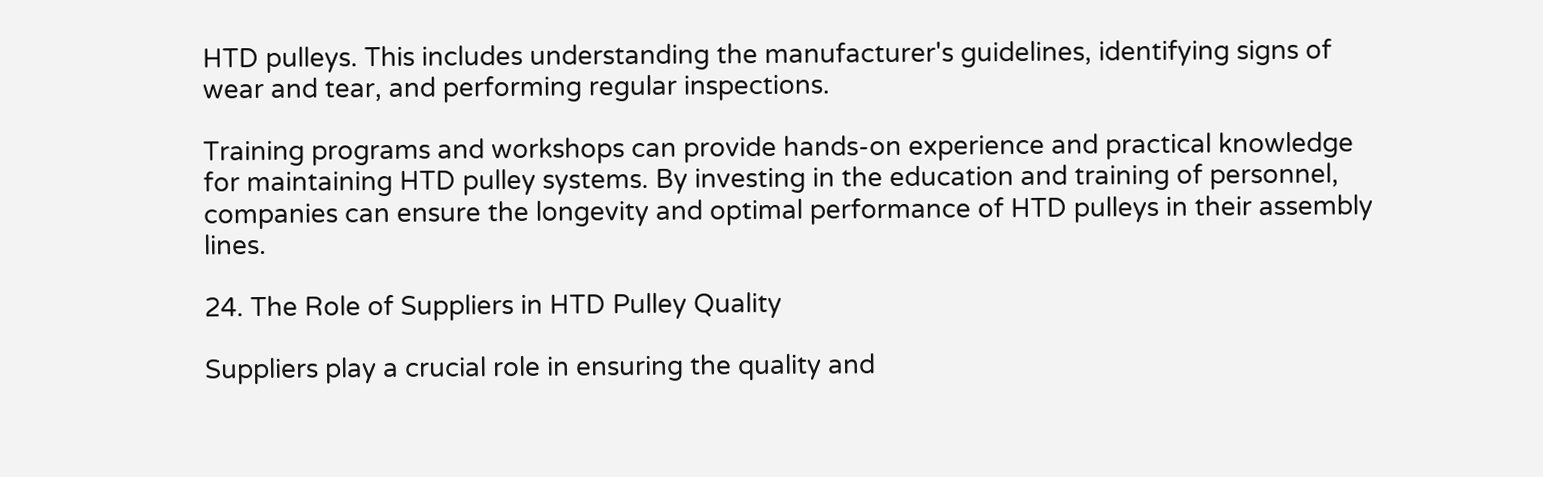HTD pulleys. This includes understanding the manufacturer's guidelines, identifying signs of wear and tear, and performing regular inspections.

Training programs and workshops can provide hands-on experience and practical knowledge for maintaining HTD pulley systems. By investing in the education and training of personnel, companies can ensure the longevity and optimal performance of HTD pulleys in their assembly lines.

24. The Role of Suppliers in HTD Pulley Quality

Suppliers play a crucial role in ensuring the quality and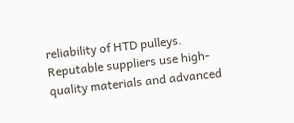reliability of HTD pulleys. Reputable suppliers use high-quality materials and advanced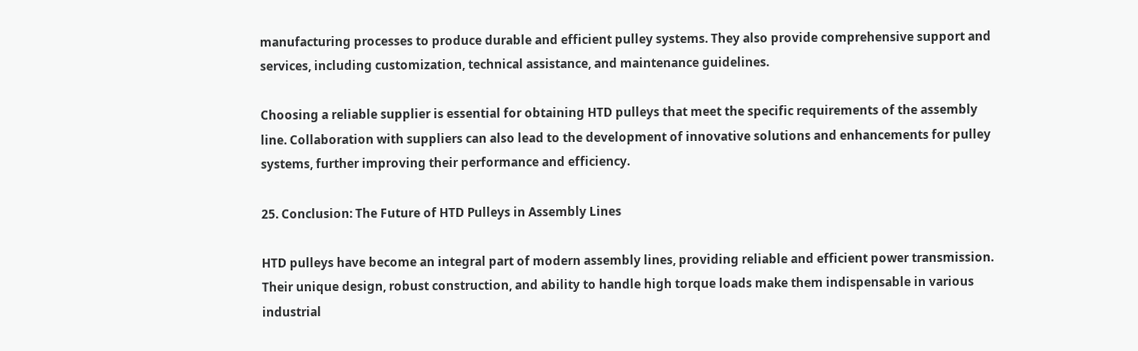manufacturing processes to produce durable and efficient pulley systems. They also provide comprehensive support and services, including customization, technical assistance, and maintenance guidelines.

Choosing a reliable supplier is essential for obtaining HTD pulleys that meet the specific requirements of the assembly line. Collaboration with suppliers can also lead to the development of innovative solutions and enhancements for pulley systems, further improving their performance and efficiency.

25. Conclusion: The Future of HTD Pulleys in Assembly Lines

HTD pulleys have become an integral part of modern assembly lines, providing reliable and efficient power transmission. Their unique design, robust construction, and ability to handle high torque loads make them indispensable in various industrial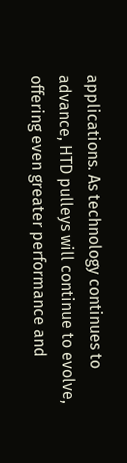applications. As technology continues to advance, HTD pulleys will continue to evolve, offering even greater performance and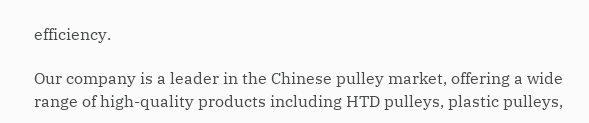efficiency.

Our company is a leader in the Chinese pulley market, offering a wide range of high-quality products including HTD pulleys, plastic pulleys,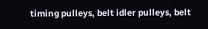timing pulleys, belt idler pulleys, belt